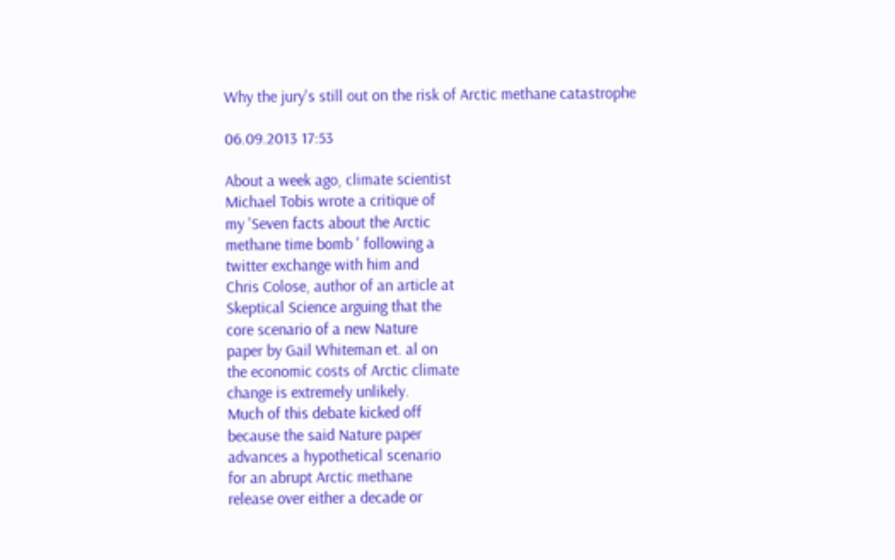Why the jury's still out on the risk of Arctic methane catastrophe

06.09.2013 17:53

About a week ago, climate scientist
Michael Tobis wrote a critique of
my 'Seven facts about the Arctic
methane time bomb ' following a
twitter exchange with him and
Chris Colose, author of an article at
Skeptical Science arguing that the
core scenario of a new Nature
paper by Gail Whiteman et. al on
the economic costs of Arctic climate
change is extremely unlikely.
Much of this debate kicked off
because the said Nature paper
advances a hypothetical scenario
for an abrupt Arctic methane
release over either a decade or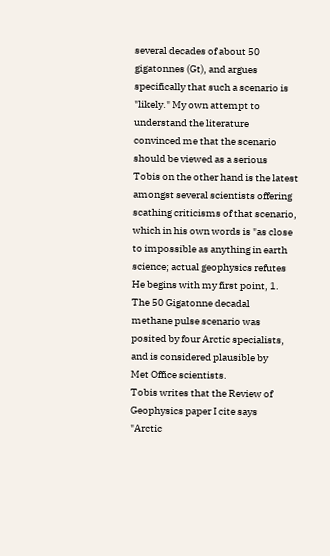several decades of about 50
gigatonnes (Gt), and argues
specifically that such a scenario is
"likely." My own attempt to
understand the literature
convinced me that the scenario
should be viewed as a serious
Tobis on the other hand is the latest
amongst several scientists offering
scathing criticisms of that scenario,
which in his own words is "as close
to impossible as anything in earth
science; actual geophysics refutes
He begins with my first point, 1.
The 50 Gigatonne decadal
methane pulse scenario was
posited by four Arctic specialists,
and is considered plausible by
Met Office scientists.
Tobis writes that the Review of
Geophysics paper I cite says
"Arctic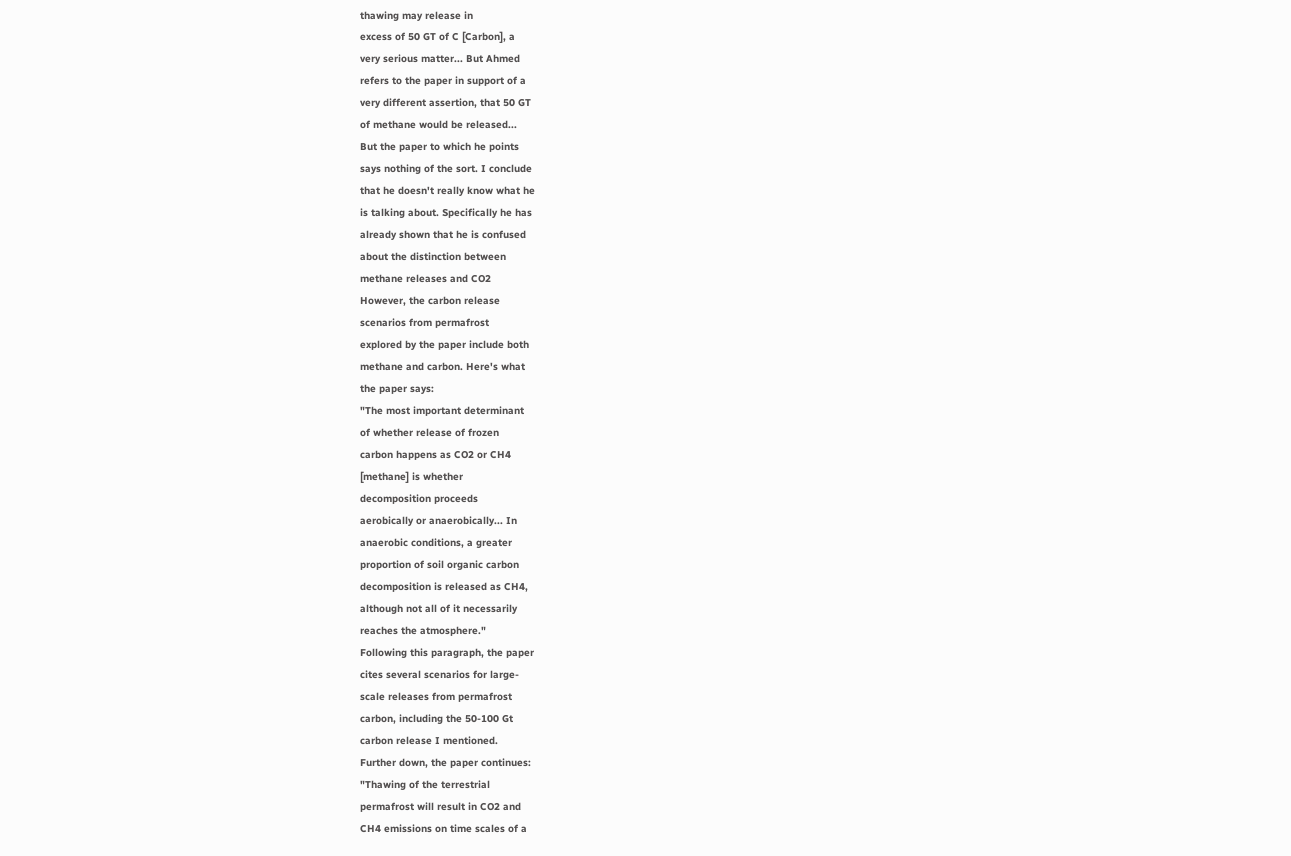thawing may release in
excess of 50 GT of C [Carbon], a
very serious matter... But Ahmed
refers to the paper in support of a
very different assertion, that 50 GT
of methane would be released...
But the paper to which he points
says nothing of the sort. I conclude
that he doesn't really know what he
is talking about. Specifically he has
already shown that he is confused
about the distinction between
methane releases and CO2
However, the carbon release
scenarios from permafrost
explored by the paper include both
methane and carbon. Here's what
the paper says:
"The most important determinant
of whether release of frozen
carbon happens as CO2 or CH4
[methane] is whether
decomposition proceeds
aerobically or anaerobically... In
anaerobic conditions, a greater
proportion of soil organic carbon
decomposition is released as CH4,
although not all of it necessarily
reaches the atmosphere."
Following this paragraph, the paper
cites several scenarios for large-
scale releases from permafrost
carbon, including the 50-100 Gt
carbon release I mentioned.
Further down, the paper continues:
"Thawing of the terrestrial
permafrost will result in CO2 and
CH4 emissions on time scales of a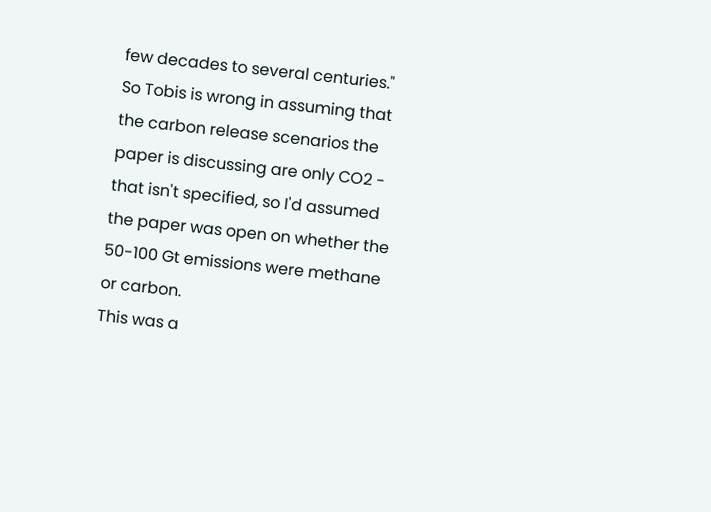few decades to several centuries."
So Tobis is wrong in assuming that
the carbon release scenarios the
paper is discussing are only CO2 -
that isn't specified, so I'd assumed
the paper was open on whether the
50-100 Gt emissions were methane
or carbon.
This was a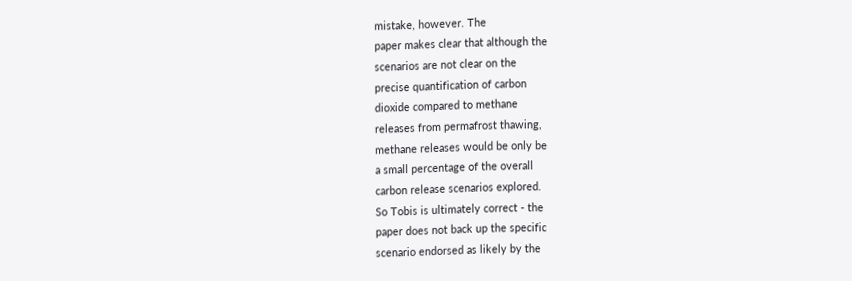mistake, however. The
paper makes clear that although the
scenarios are not clear on the
precise quantification of carbon
dioxide compared to methane
releases from permafrost thawing,
methane releases would be only be
a small percentage of the overall
carbon release scenarios explored.
So Tobis is ultimately correct - the
paper does not back up the specific
scenario endorsed as likely by the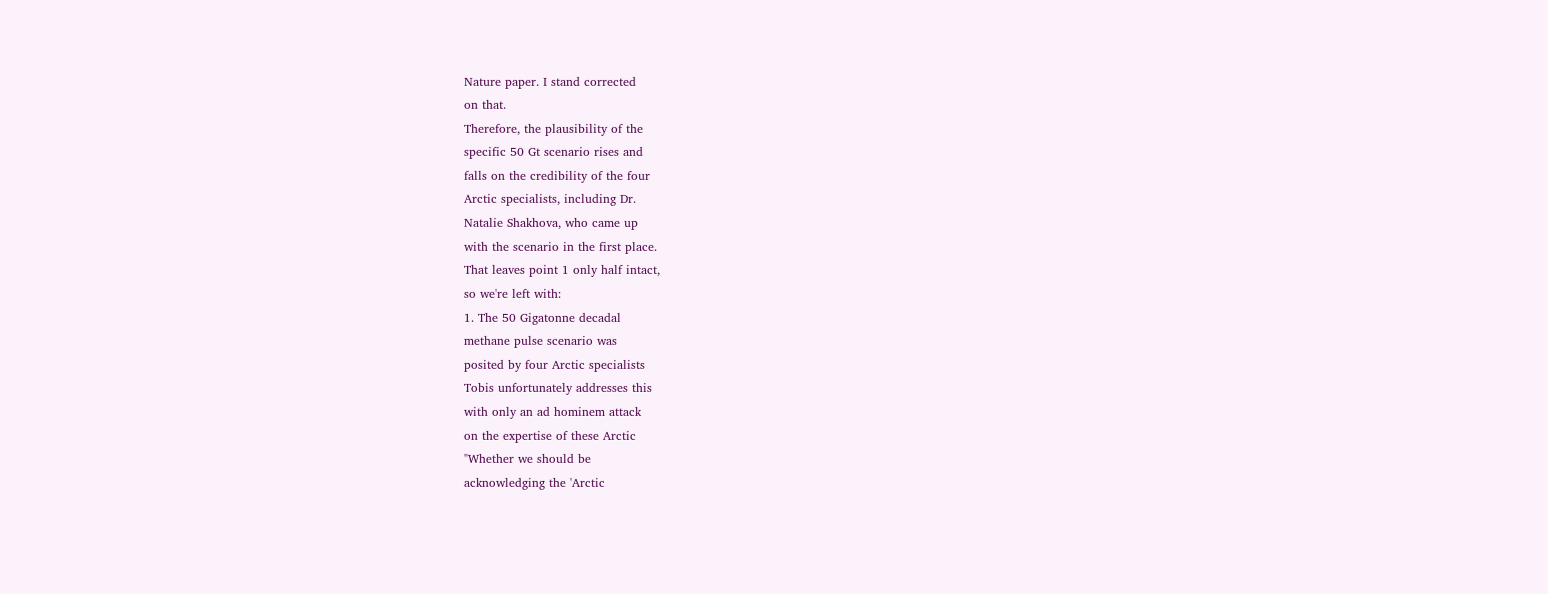Nature paper. I stand corrected
on that.
Therefore, the plausibility of the
specific 50 Gt scenario rises and
falls on the credibility of the four
Arctic specialists, including Dr.
Natalie Shakhova, who came up
with the scenario in the first place.
That leaves point 1 only half intact,
so we're left with:
1. The 50 Gigatonne decadal
methane pulse scenario was
posited by four Arctic specialists
Tobis unfortunately addresses this
with only an ad hominem attack
on the expertise of these Arctic
"Whether we should be
acknowledging the 'Arctic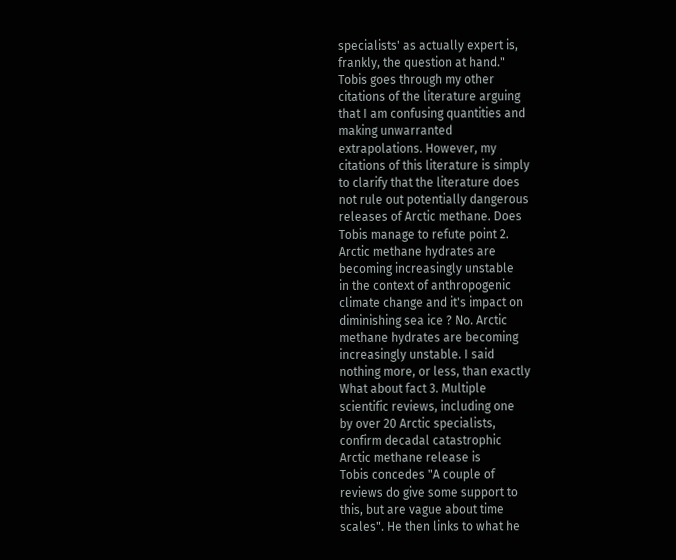specialists' as actually expert is,
frankly, the question at hand."
Tobis goes through my other
citations of the literature arguing
that I am confusing quantities and
making unwarranted
extrapolations. However, my
citations of this literature is simply
to clarify that the literature does
not rule out potentially dangerous
releases of Arctic methane. Does
Tobis manage to refute point 2.
Arctic methane hydrates are
becoming increasingly unstable
in the context of anthropogenic
climate change and it's impact on
diminishing sea ice ? No. Arctic
methane hydrates are becoming
increasingly unstable. I said
nothing more, or less, than exactly
What about fact 3. Multiple
scientific reviews, including one
by over 20 Arctic specialists,
confirm decadal catastrophic
Arctic methane release is
Tobis concedes "A couple of
reviews do give some support to
this, but are vague about time
scales". He then links to what he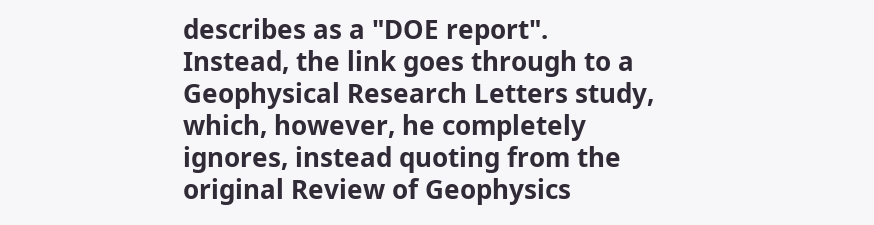describes as a "DOE report".
Instead, the link goes through to a
Geophysical Research Letters study,
which, however, he completely
ignores, instead quoting from the
original Review of Geophysics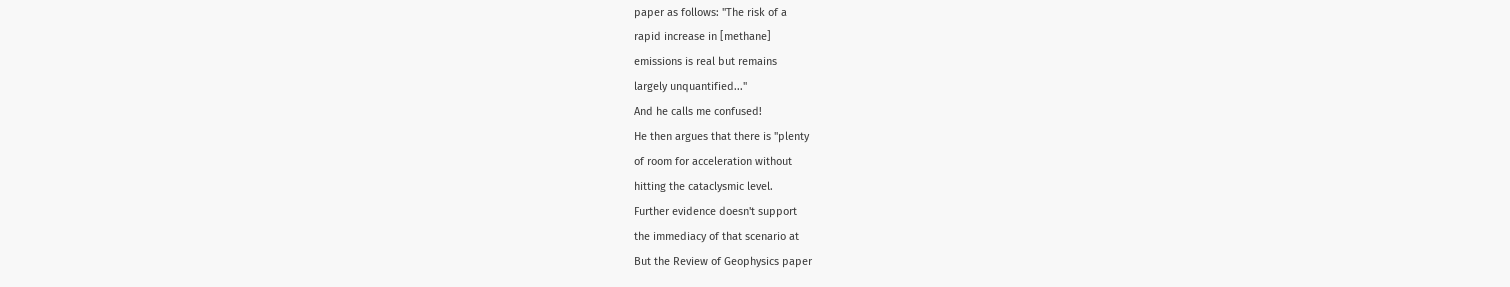paper as follows: "The risk of a
rapid increase in [methane]
emissions is real but remains
largely unquantified..."
And he calls me confused!
He then argues that there is "plenty
of room for acceleration without
hitting the cataclysmic level.
Further evidence doesn't support
the immediacy of that scenario at
But the Review of Geophysics paper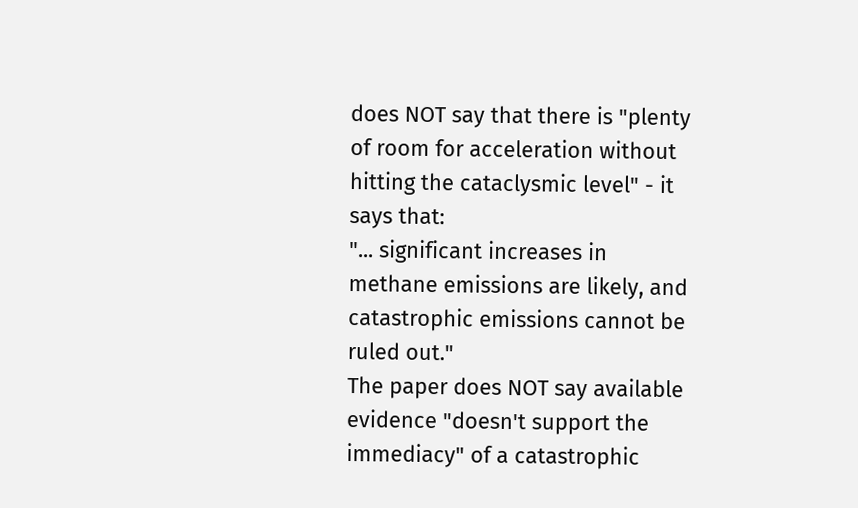does NOT say that there is "plenty
of room for acceleration without
hitting the cataclysmic level" - it
says that:
"... significant increases in
methane emissions are likely, and
catastrophic emissions cannot be
ruled out."
The paper does NOT say available
evidence "doesn't support the
immediacy" of a catastrophic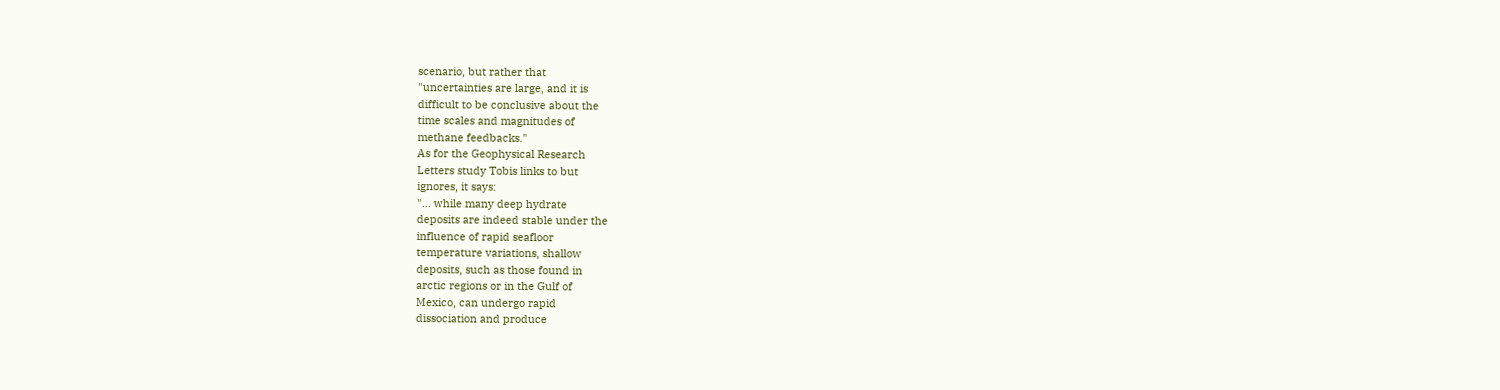scenario, but rather that
"uncertainties are large, and it is
difficult to be conclusive about the
time scales and magnitudes of
methane feedbacks."
As for the Geophysical Research
Letters study Tobis links to but
ignores, it says:
"... while many deep hydrate
deposits are indeed stable under the
influence of rapid seafloor
temperature variations, shallow
deposits, such as those found in
arctic regions or in the Gulf of
Mexico, can undergo rapid
dissociation and produce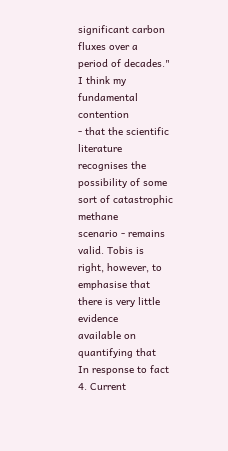significant carbon fluxes over a
period of decades."
I think my fundamental contention
- that the scientific literature
recognises the possibility of some
sort of catastrophic methane
scenario - remains valid. Tobis is
right, however, to emphasise that
there is very little evidence
available on quantifying that
In response to fact 4. Current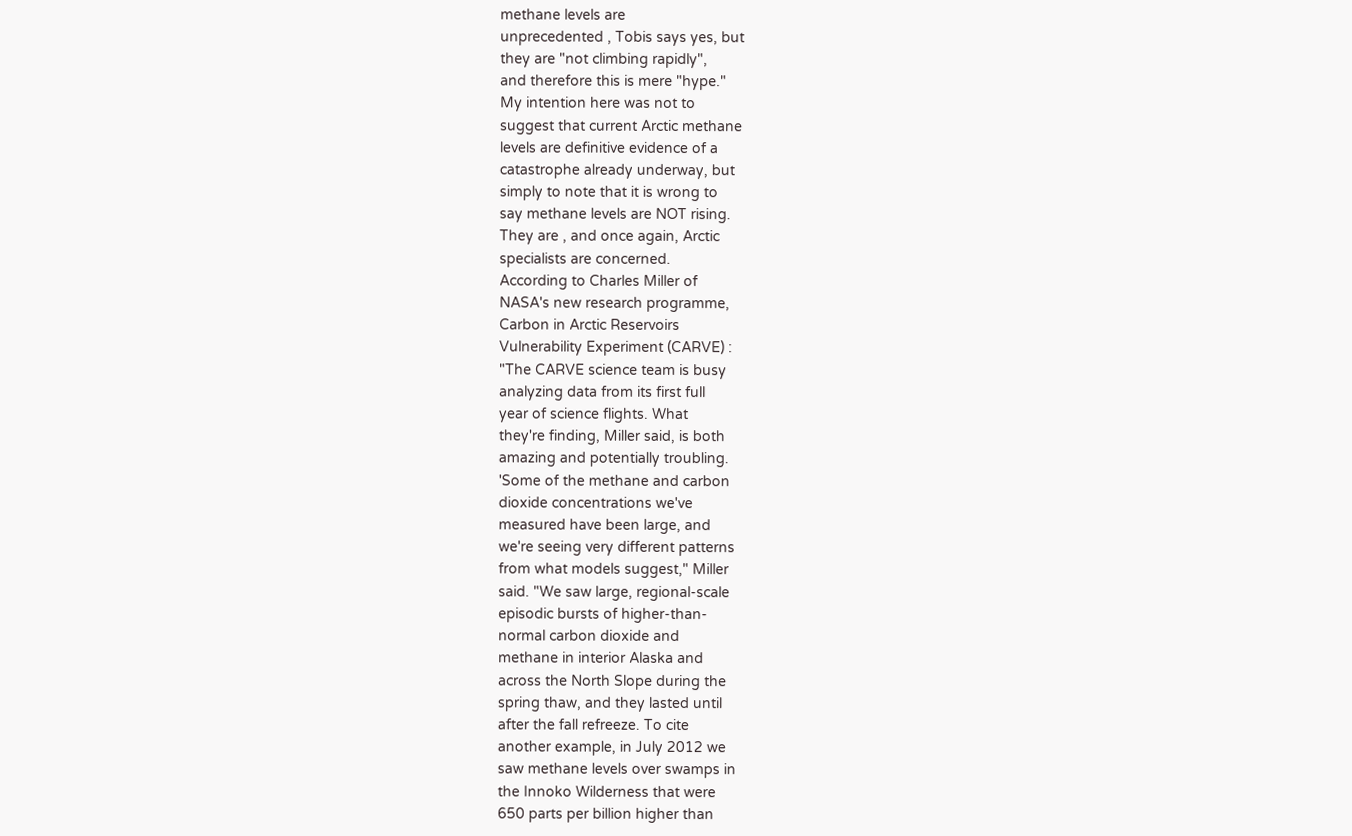methane levels are
unprecedented , Tobis says yes, but
they are "not climbing rapidly",
and therefore this is mere "hype."
My intention here was not to
suggest that current Arctic methane
levels are definitive evidence of a
catastrophe already underway, but
simply to note that it is wrong to
say methane levels are NOT rising.
They are , and once again, Arctic
specialists are concerned.
According to Charles Miller of
NASA's new research programme,
Carbon in Arctic Reservoirs
Vulnerability Experiment (CARVE) :
"The CARVE science team is busy
analyzing data from its first full
year of science flights. What
they're finding, Miller said, is both
amazing and potentially troubling.
'Some of the methane and carbon
dioxide concentrations we've
measured have been large, and
we're seeing very different patterns
from what models suggest," Miller
said. "We saw large, regional-scale
episodic bursts of higher-than-
normal carbon dioxide and
methane in interior Alaska and
across the North Slope during the
spring thaw, and they lasted until
after the fall refreeze. To cite
another example, in July 2012 we
saw methane levels over swamps in
the Innoko Wilderness that were
650 parts per billion higher than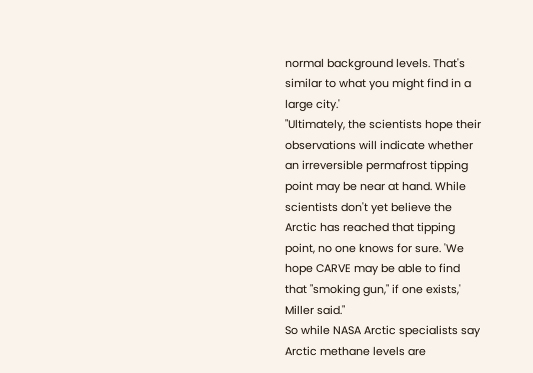normal background levels. That's
similar to what you might find in a
large city.'
"Ultimately, the scientists hope their
observations will indicate whether
an irreversible permafrost tipping
point may be near at hand. While
scientists don't yet believe the
Arctic has reached that tipping
point, no one knows for sure. 'We
hope CARVE may be able to find
that "smoking gun," if one exists,'
Miller said."
So while NASA Arctic specialists say
Arctic methane levels are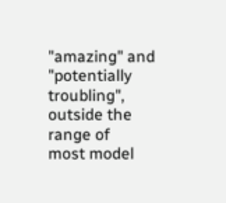"amazing" and "potentially
troubling", outside the range of
most model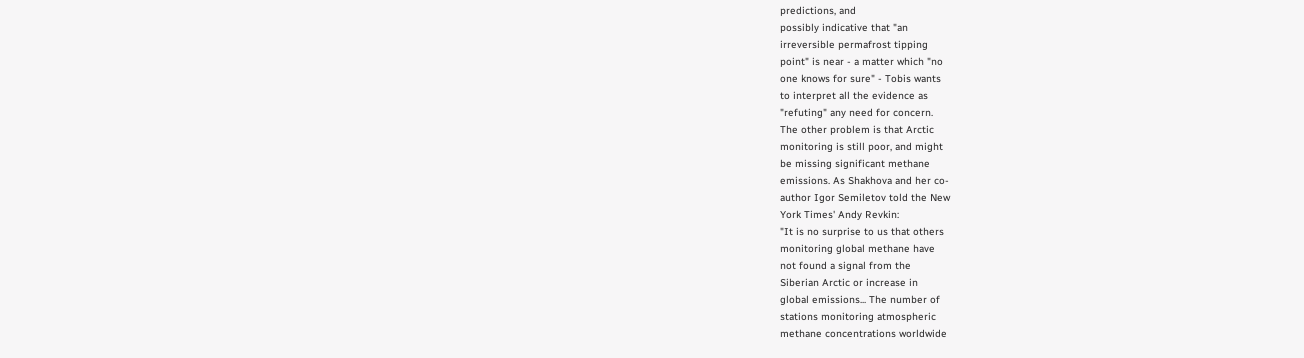predictions, and
possibly indicative that "an
irreversible permafrost tipping
point" is near - a matter which "no
one knows for sure" - Tobis wants
to interpret all the evidence as
"refuting" any need for concern.
The other problem is that Arctic
monitoring is still poor, and might
be missing significant methane
emissions. As Shakhova and her co-
author Igor Semiletov told the New
York Times' Andy Revkin:
"It is no surprise to us that others
monitoring global methane have
not found a signal from the
Siberian Arctic or increase in
global emissions... The number of
stations monitoring atmospheric
methane concentrations worldwide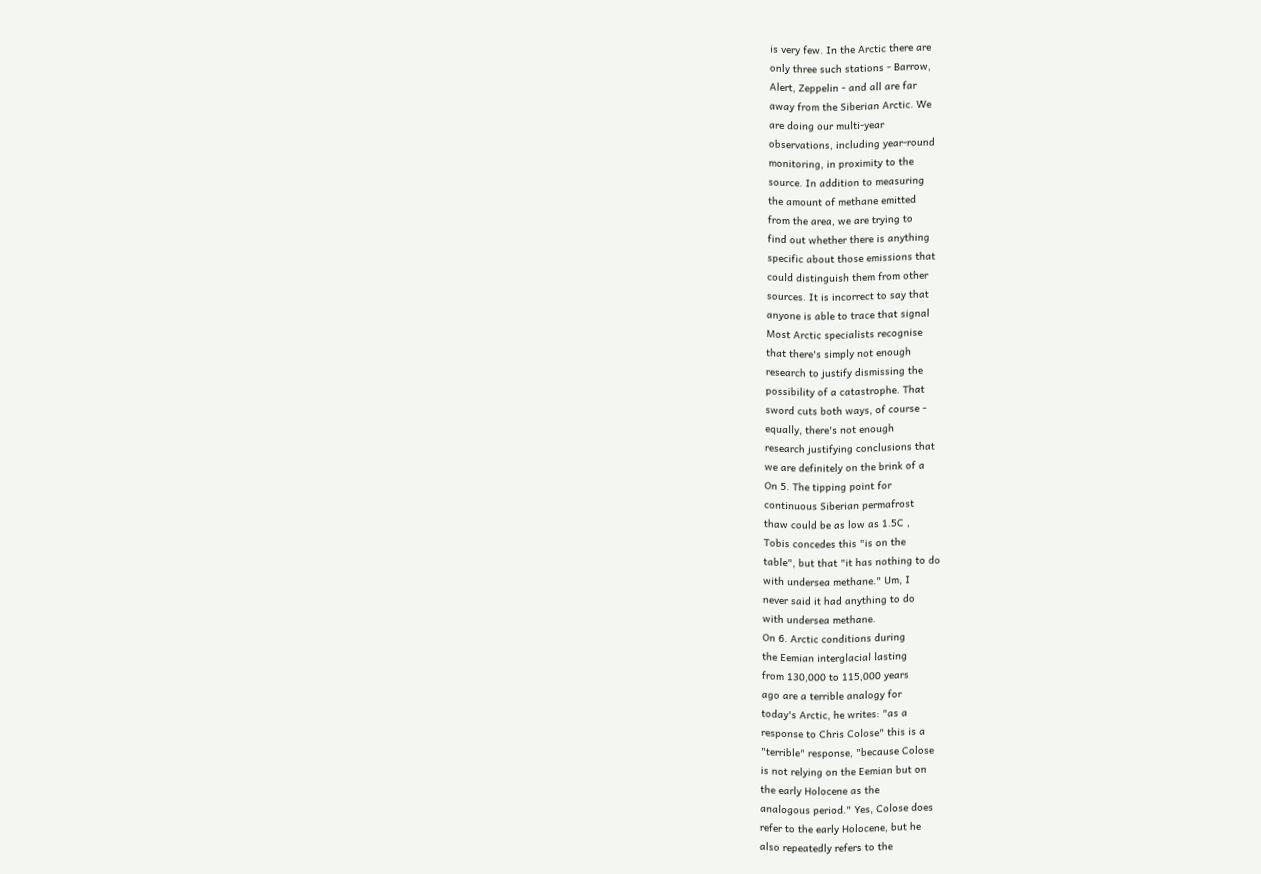is very few. In the Arctic there are
only three such stations - Barrow,
Alert, Zeppelin - and all are far
away from the Siberian Arctic. We
are doing our multi-year
observations, including year-round
monitoring, in proximity to the
source. In addition to measuring
the amount of methane emitted
from the area, we are trying to
find out whether there is anything
specific about those emissions that
could distinguish them from other
sources. It is incorrect to say that
anyone is able to trace that signal
Most Arctic specialists recognise
that there's simply not enough
research to justify dismissing the
possibility of a catastrophe. That
sword cuts both ways, of course -
equally, there's not enough
research justifying conclusions that
we are definitely on the brink of a
On 5. The tipping point for
continuous Siberian permafrost
thaw could be as low as 1.5C ,
Tobis concedes this "is on the
table", but that "it has nothing to do
with undersea methane." Um, I
never said it had anything to do
with undersea methane.
On 6. Arctic conditions during
the Eemian interglacial lasting
from 130,000 to 115,000 years
ago are a terrible analogy for
today's Arctic, he writes: "as a
response to Chris Colose" this is a
"terrible" response, "because Colose
is not relying on the Eemian but on
the early Holocene as the
analogous period." Yes, Colose does
refer to the early Holocene, but he
also repeatedly refers to the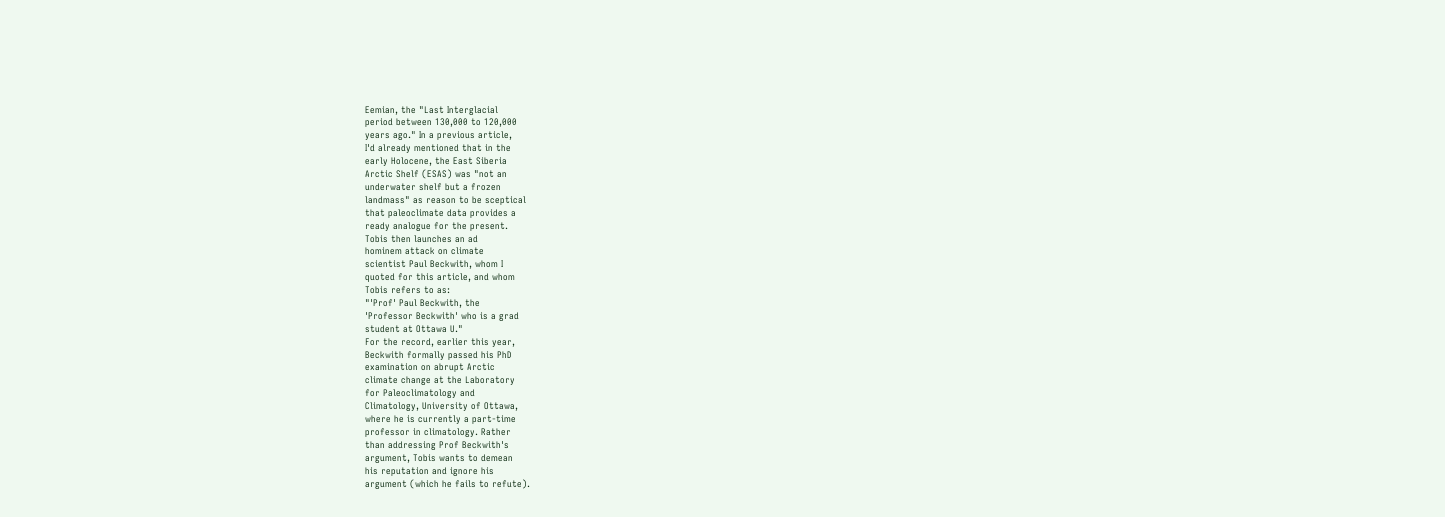Eemian, the "Last Interglacial
period between 130,000 to 120,000
years ago." In a previous article,
I'd already mentioned that in the
early Holocene, the East Siberia
Arctic Shelf (ESAS) was "not an
underwater shelf but a frozen
landmass" as reason to be sceptical
that paleoclimate data provides a
ready analogue for the present.
Tobis then launches an ad
hominem attack on climate
scientist Paul Beckwith, whom I
quoted for this article, and whom
Tobis refers to as:
"'Prof' Paul Beckwith, the
'Professor Beckwith' who is a grad
student at Ottawa U."
For the record, earlier this year,
Beckwith formally passed his PhD
examination on abrupt Arctic
climate change at the Laboratory
for Paleoclimatology and
Climatology, University of Ottawa,
where he is currently a part-time
professor in climatology. Rather
than addressing Prof Beckwith's
argument, Tobis wants to demean
his reputation and ignore his
argument (which he fails to refute).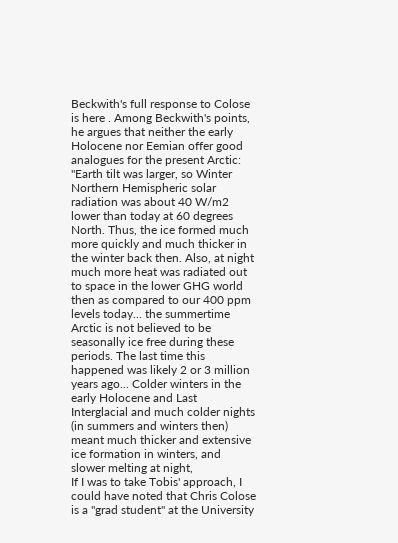Beckwith's full response to Colose
is here . Among Beckwith's points,
he argues that neither the early
Holocene nor Eemian offer good
analogues for the present Arctic:
"Earth tilt was larger, so Winter
Northern Hemispheric solar
radiation was about 40 W/m2
lower than today at 60 degrees
North. Thus, the ice formed much
more quickly and much thicker in
the winter back then. Also, at night
much more heat was radiated out
to space in the lower GHG world
then as compared to our 400 ppm
levels today... the summertime
Arctic is not believed to be
seasonally ice free during these
periods. The last time this
happened was likely 2 or 3 million
years ago... Colder winters in the
early Holocene and Last
Interglacial and much colder nights
(in summers and winters then)
meant much thicker and extensive
ice formation in winters, and
slower melting at night,
If I was to take Tobis' approach, I
could have noted that Chris Colose
is a "grad student" at the University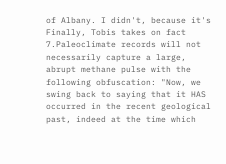of Albany. I didn't, because it's
Finally, Tobis takes on fact
7.Paleoclimate records will not
necessarily capture a large,
abrupt methane pulse with the
following obfuscation: "Now, we
swing back to saying that it HAS
occurred in the recent geological
past, indeed at the time which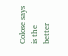Colose says is the better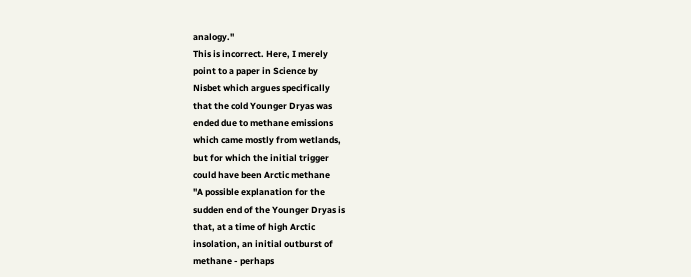analogy."
This is incorrect. Here, I merely
point to a paper in Science by
Nisbet which argues specifically
that the cold Younger Dryas was
ended due to methane emissions
which came mostly from wetlands,
but for which the initial trigger
could have been Arctic methane
"A possible explanation for the
sudden end of the Younger Dryas is
that, at a time of high Arctic
insolation, an initial outburst of
methane - perhaps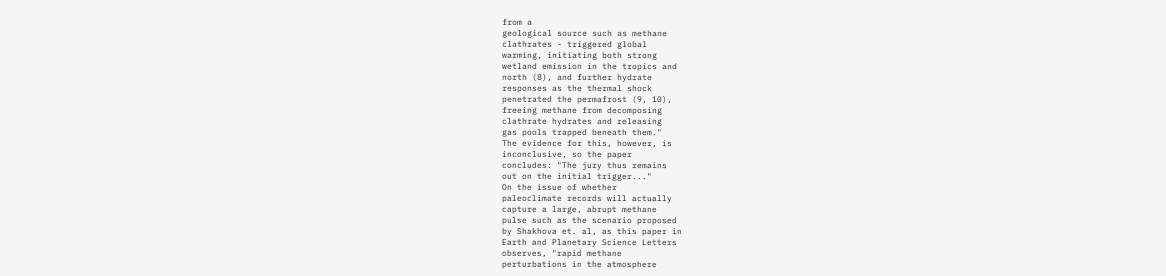from a
geological source such as methane
clathrates - triggered global
warming, initiating both strong
wetland emission in the tropics and
north (8), and further hydrate
responses as the thermal shock
penetrated the permafrost (9, 10),
freeing methane from decomposing
clathrate hydrates and releasing
gas pools trapped beneath them."
The evidence for this, however, is
inconclusive, so the paper
concludes: "The jury thus remains
out on the initial trigger..."
On the issue of whether
paleoclimate records will actually
capture a large, abrupt methane
pulse such as the scenario proposed
by Shakhova et. al, as this paper in
Earth and Planetary Science Letters
observes, "rapid methane
perturbations in the atmosphere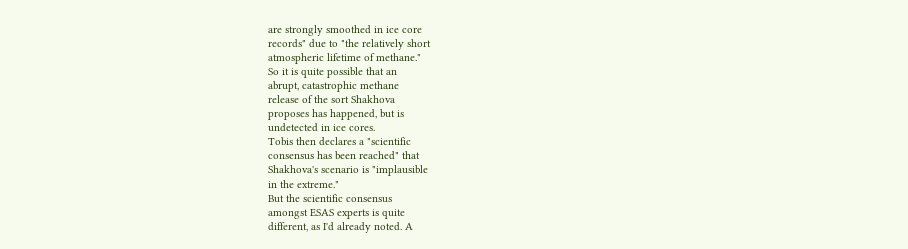are strongly smoothed in ice core
records" due to "the relatively short
atmospheric lifetime of methane."
So it is quite possible that an
abrupt, catastrophic methane
release of the sort Shakhova
proposes has happened, but is
undetected in ice cores.
Tobis then declares a "scientific
consensus has been reached" that
Shakhova's scenario is "implausible
in the extreme."
But the scientific consensus
amongst ESAS experts is quite
different, as I'd already noted. A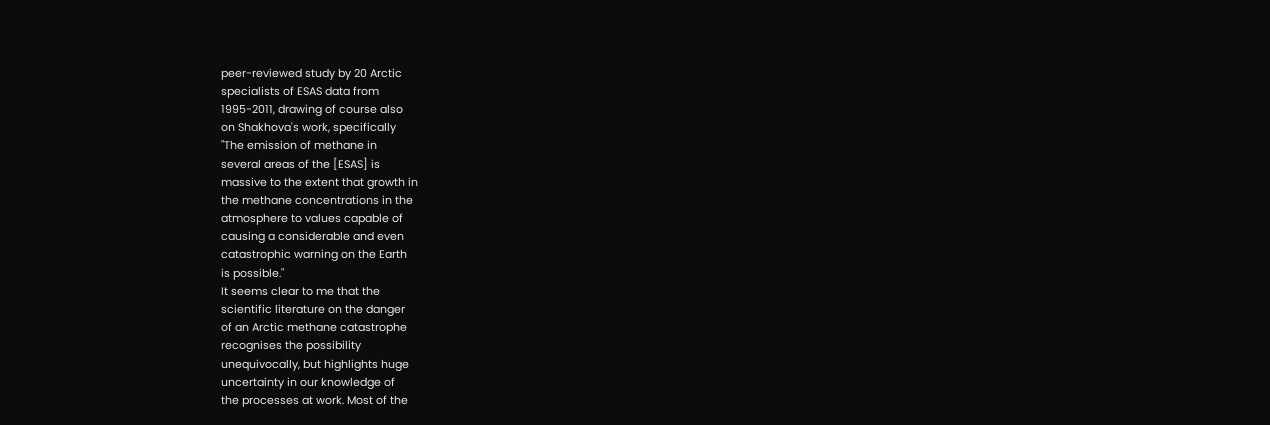peer-reviewed study by 20 Arctic
specialists of ESAS data from
1995-2011, drawing of course also
on Shakhova's work, specifically
"The emission of methane in
several areas of the [ESAS] is
massive to the extent that growth in
the methane concentrations in the
atmosphere to values capable of
causing a considerable and even
catastrophic warning on the Earth
is possible."
It seems clear to me that the
scientific literature on the danger
of an Arctic methane catastrophe
recognises the possibility
unequivocally, but highlights huge
uncertainty in our knowledge of
the processes at work. Most of the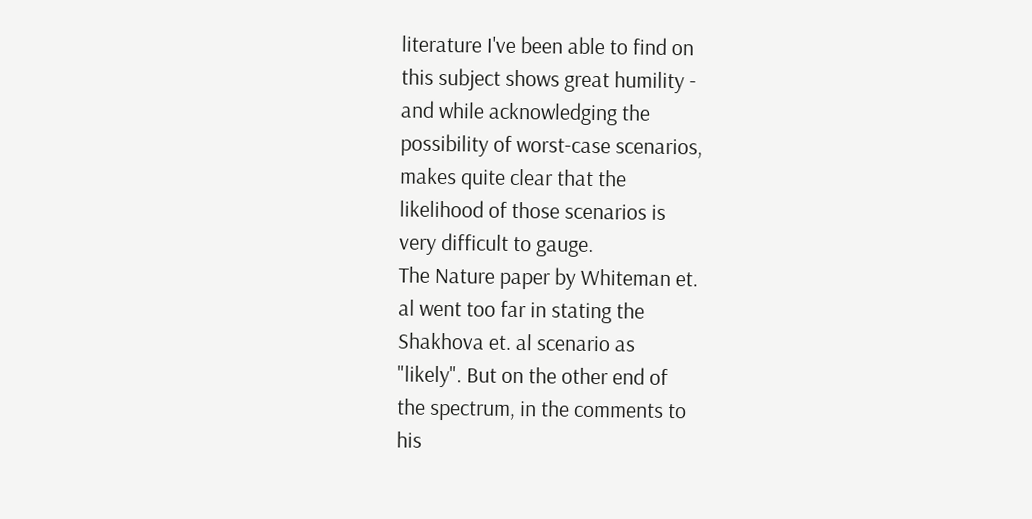literature I've been able to find on
this subject shows great humility -
and while acknowledging the
possibility of worst-case scenarios,
makes quite clear that the
likelihood of those scenarios is
very difficult to gauge.
The Nature paper by Whiteman et.
al went too far in stating the
Shakhova et. al scenario as
"likely". But on the other end of
the spectrum, in the comments to
his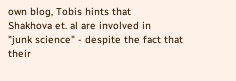own blog, Tobis hints that
Shakhova et. al are involved in
"junk science" - despite the fact that
their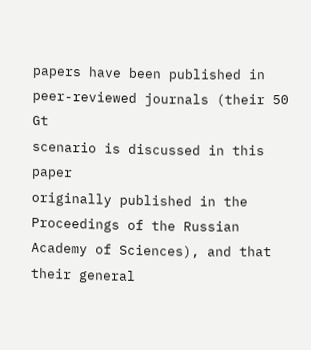papers have been published in
peer-reviewed journals (their 50 Gt
scenario is discussed in this paper
originally published in the
Proceedings of the Russian
Academy of Sciences), and that
their general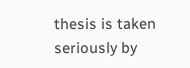thesis is taken
seriously by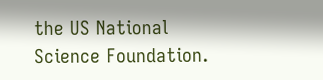the US National
Science Foundation.